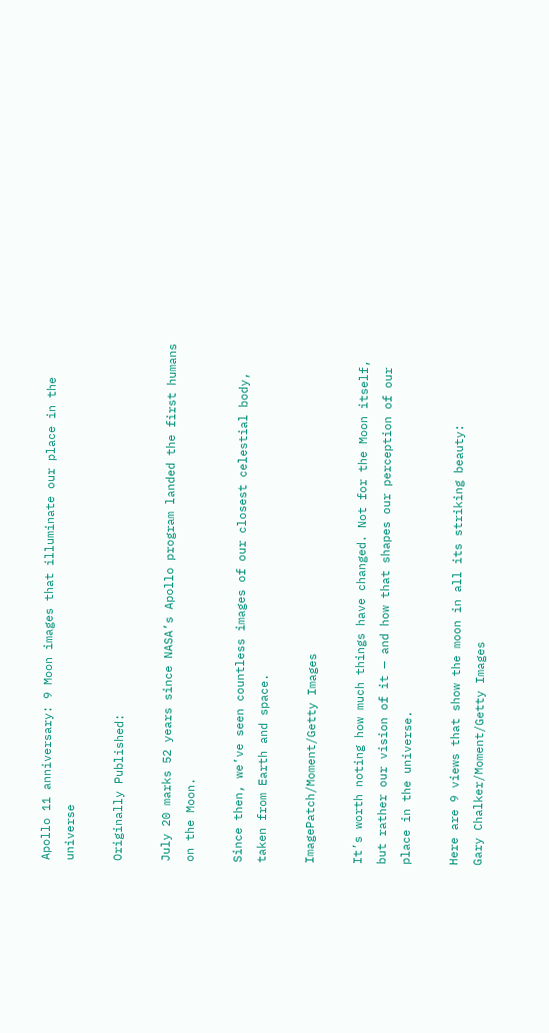Apollo 11 anniversary: 9 Moon images that illuminate our place in the universe

Originally Published:

July 20 marks 52 years since NASA’s Apollo program landed the first humans on the Moon.

Since then, we’ve seen countless images of our closest celestial body, taken from Earth and space.

ImagePatch/Moment/Getty Images

It’s worth noting how much things have changed. Not for the Moon itself, but rather our vision of it — and how that shapes our perception of our place in the universe.

Here are 9 views that show the moon in all its striking beauty:
Gary Chalker/Moment/Getty Images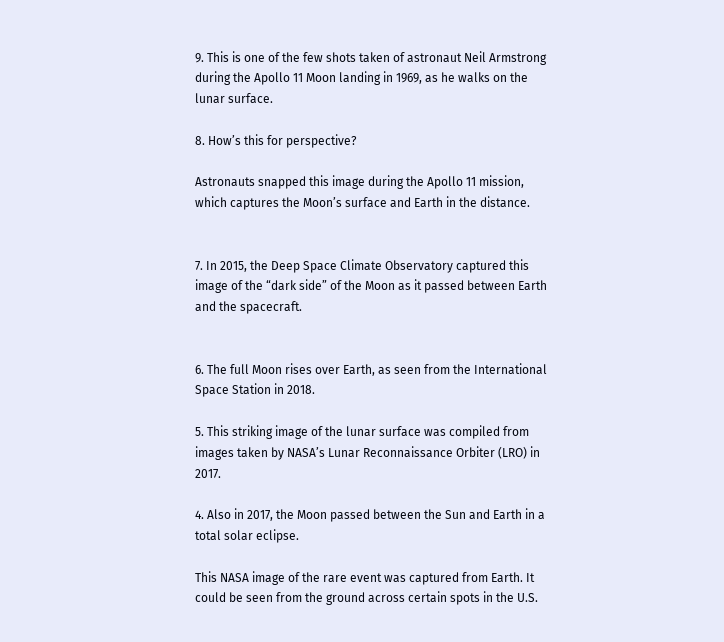9. This is one of the few shots taken of astronaut Neil Armstrong during the Apollo 11 Moon landing in 1969, as he walks on the lunar surface.

8. How’s this for perspective?

Astronauts snapped this image during the Apollo 11 mission, which captures the Moon’s surface and Earth in the distance.


7. In 2015, the Deep Space Climate Observatory captured this image of the “dark side” of the Moon as it passed between Earth and the spacecraft.


6. The full Moon rises over Earth, as seen from the International Space Station in 2018.

5. This striking image of the lunar surface was compiled from images taken by NASA’s Lunar Reconnaissance Orbiter (LRO) in 2017.

4. Also in 2017, the Moon passed between the Sun and Earth in a total solar eclipse.

This NASA image of the rare event was captured from Earth. It could be seen from the ground across certain spots in the U.S.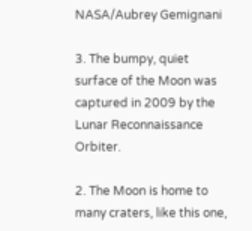NASA/Aubrey Gemignani

3. The bumpy, quiet surface of the Moon was captured in 2009 by the Lunar Reconnaissance Orbiter.

2. The Moon is home to many craters, like this one,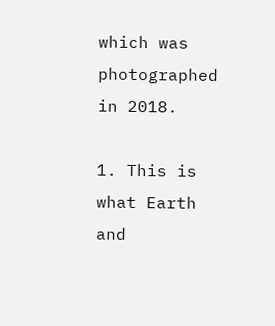which was photographed in 2018.

1. This is what Earth and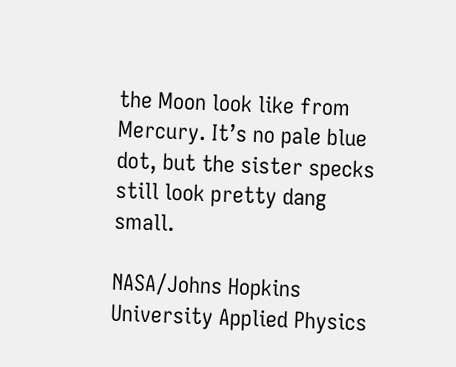the Moon look like from Mercury. It’s no pale blue dot, but the sister specks still look pretty dang small.

NASA/Johns Hopkins University Applied Physics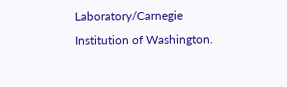Laboratory/Carnegie Institution of Washington.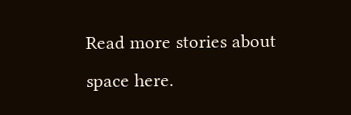Read more stories about space here.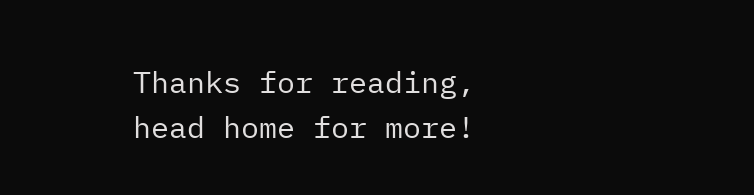Thanks for reading,
head home for more!